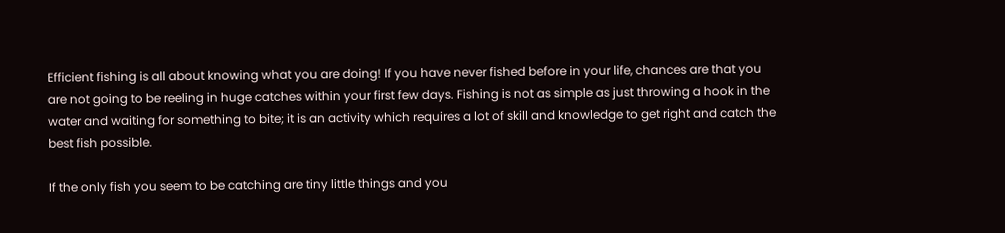Efficient fishing is all about knowing what you are doing! If you have never fished before in your life, chances are that you are not going to be reeling in huge catches within your first few days. Fishing is not as simple as just throwing a hook in the water and waiting for something to bite; it is an activity which requires a lot of skill and knowledge to get right and catch the best fish possible.

If the only fish you seem to be catching are tiny little things and you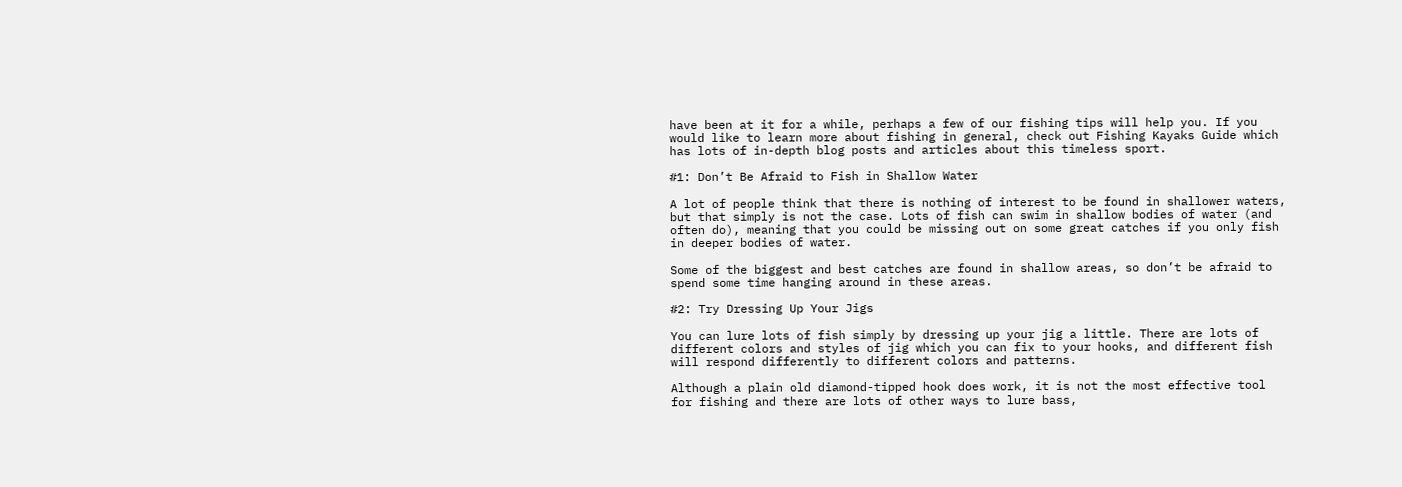have been at it for a while, perhaps a few of our fishing tips will help you. If you would like to learn more about fishing in general, check out Fishing Kayaks Guide which has lots of in-depth blog posts and articles about this timeless sport.

#1: Don’t Be Afraid to Fish in Shallow Water

A lot of people think that there is nothing of interest to be found in shallower waters, but that simply is not the case. Lots of fish can swim in shallow bodies of water (and often do), meaning that you could be missing out on some great catches if you only fish in deeper bodies of water.

Some of the biggest and best catches are found in shallow areas, so don’t be afraid to spend some time hanging around in these areas.

#2: Try Dressing Up Your Jigs

You can lure lots of fish simply by dressing up your jig a little. There are lots of different colors and styles of jig which you can fix to your hooks, and different fish will respond differently to different colors and patterns.

Although a plain old diamond-tipped hook does work, it is not the most effective tool for fishing and there are lots of other ways to lure bass,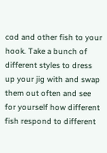cod and other fish to your hook. Take a bunch of different styles to dress up your jig with and swap them out often and see for yourself how different fish respond to different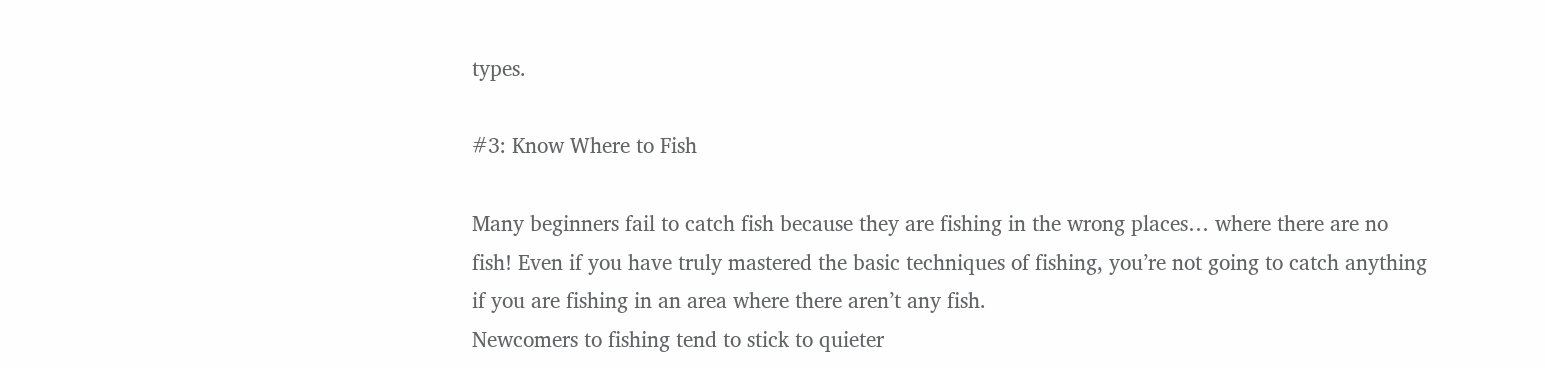types.

#3: Know Where to Fish

Many beginners fail to catch fish because they are fishing in the wrong places… where there are no fish! Even if you have truly mastered the basic techniques of fishing, you’re not going to catch anything if you are fishing in an area where there aren’t any fish.
Newcomers to fishing tend to stick to quieter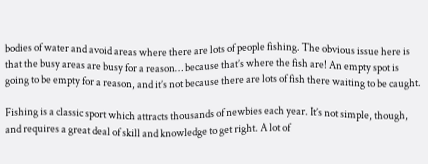bodies of water and avoid areas where there are lots of people fishing. The obvious issue here is that the busy areas are busy for a reason… because that’s where the fish are! An empty spot is going to be empty for a reason, and it’s not because there are lots of fish there waiting to be caught.

Fishing is a classic sport which attracts thousands of newbies each year. It’s not simple, though, and requires a great deal of skill and knowledge to get right. A lot of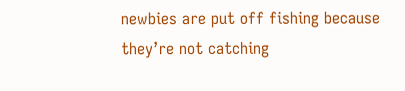newbies are put off fishing because they’re not catching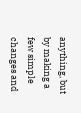anything, but by making a few simple changes and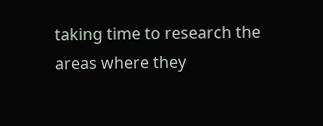taking time to research the areas where they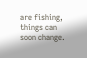are fishing, things can soon change.